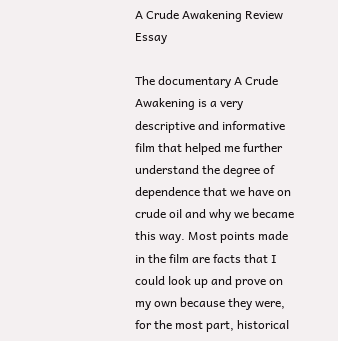A Crude Awakening Review Essay

The documentary A Crude Awakening is a very descriptive and informative film that helped me further understand the degree of dependence that we have on crude oil and why we became this way. Most points made in the film are facts that I could look up and prove on my own because they were, for the most part, historical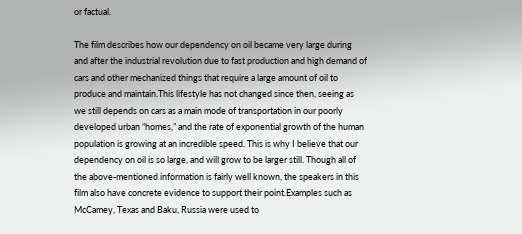or factual.

The film describes how our dependency on oil became very large during and after the industrial revolution due to fast production and high demand of cars and other mechanized things that require a large amount of oil to produce and maintain.This lifestyle has not changed since then, seeing as we still depends on cars as a main mode of transportation in our poorly developed urban “homes,” and the rate of exponential growth of the human population is growing at an incredible speed. This is why I believe that our dependency on oil is so large, and will grow to be larger still. Though all of the above-mentioned information is fairly well known, the speakers in this film also have concrete evidence to support their point.Examples such as McCamey, Texas and Baku, Russia were used to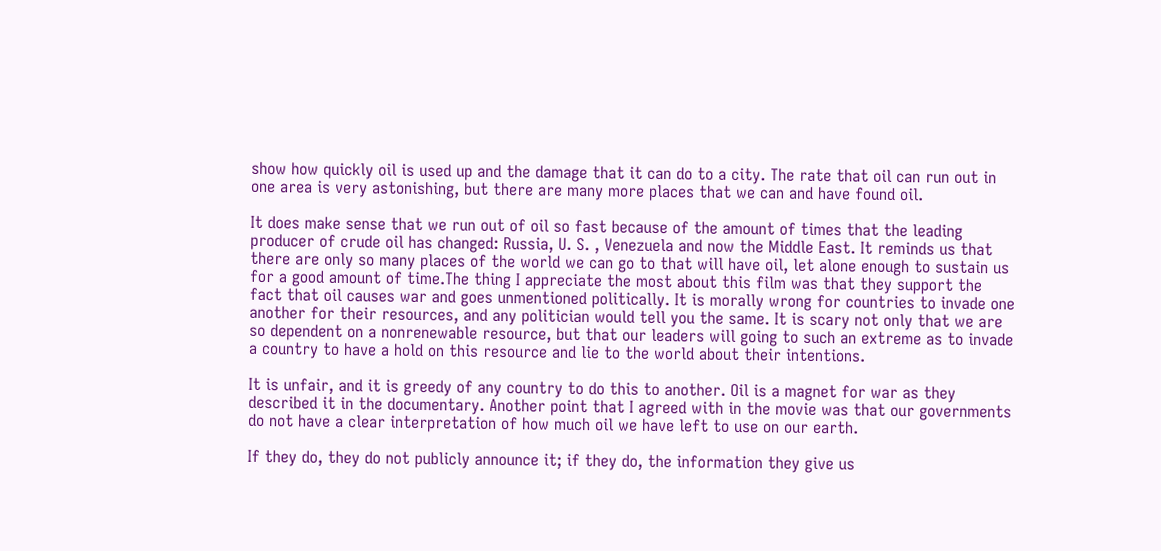show how quickly oil is used up and the damage that it can do to a city. The rate that oil can run out in one area is very astonishing, but there are many more places that we can and have found oil.

It does make sense that we run out of oil so fast because of the amount of times that the leading producer of crude oil has changed: Russia, U. S. , Venezuela and now the Middle East. It reminds us that there are only so many places of the world we can go to that will have oil, let alone enough to sustain us for a good amount of time.The thing I appreciate the most about this film was that they support the fact that oil causes war and goes unmentioned politically. It is morally wrong for countries to invade one another for their resources, and any politician would tell you the same. It is scary not only that we are so dependent on a nonrenewable resource, but that our leaders will going to such an extreme as to invade a country to have a hold on this resource and lie to the world about their intentions.

It is unfair, and it is greedy of any country to do this to another. Oil is a magnet for war as they described it in the documentary. Another point that I agreed with in the movie was that our governments do not have a clear interpretation of how much oil we have left to use on our earth.

If they do, they do not publicly announce it; if they do, the information they give us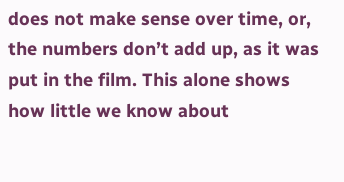does not make sense over time, or, the numbers don’t add up, as it was put in the film. This alone shows how little we know about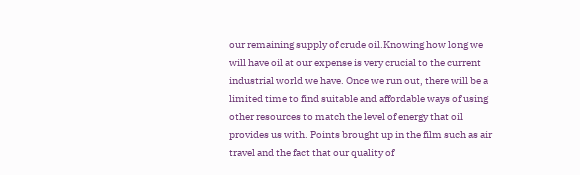our remaining supply of crude oil.Knowing how long we will have oil at our expense is very crucial to the current industrial world we have. Once we run out, there will be a limited time to find suitable and affordable ways of using other resources to match the level of energy that oil provides us with. Points brought up in the film such as air travel and the fact that our quality of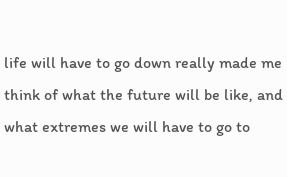life will have to go down really made me think of what the future will be like, and what extremes we will have to go to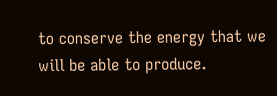to conserve the energy that we will be able to produce.